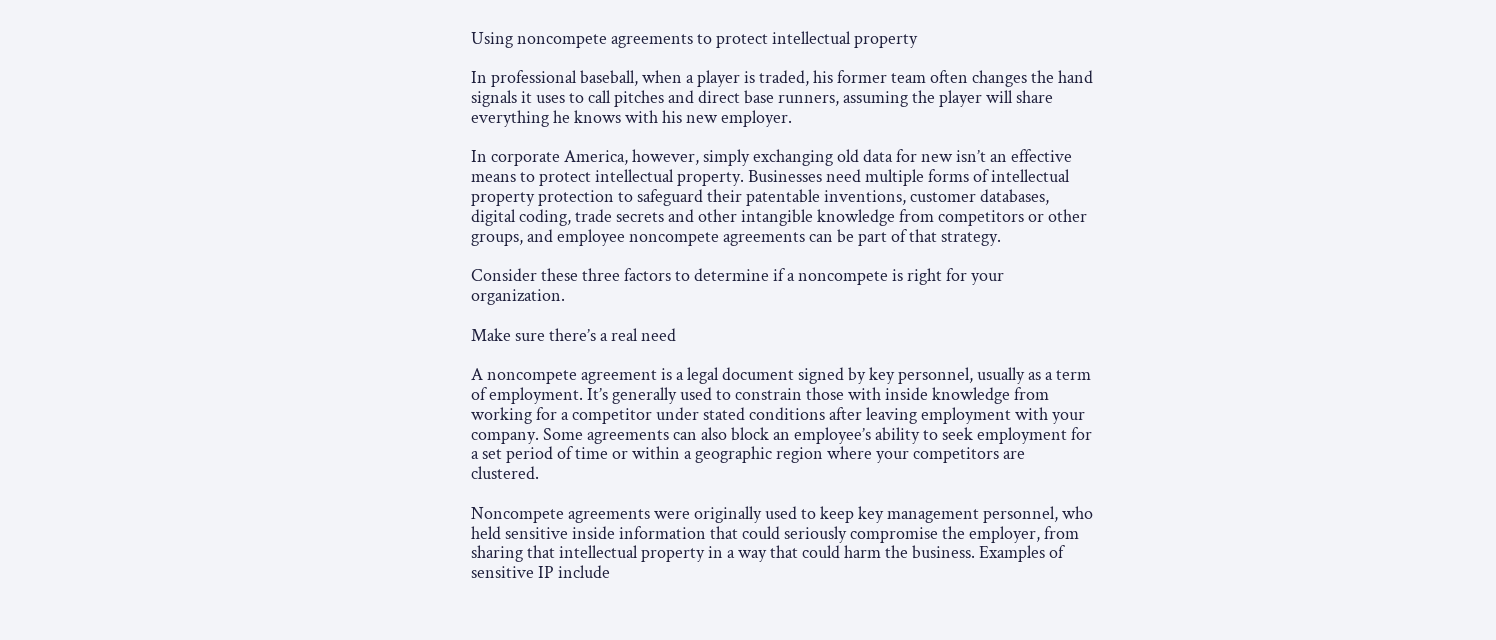Using noncompete agreements to protect intellectual property

In professional baseball, when a player is traded, his former team often changes the hand signals it uses to call pitches and direct base runners, assuming the player will share everything he knows with his new employer.

In corporate America, however, simply exchanging old data for new isn’t an effective means to protect intellectual property. Businesses need multiple forms of intellectual property protection to safeguard their patentable inventions, customer databases, digital coding, trade secrets and other intangible knowledge from competitors or other groups, and employee noncompete agreements can be part of that strategy.

Consider these three factors to determine if a noncompete is right for your organization.

Make sure there’s a real need

A noncompete agreement is a legal document signed by key personnel, usually as a term of employment. It’s generally used to constrain those with inside knowledge from working for a competitor under stated conditions after leaving employment with your company. Some agreements can also block an employee’s ability to seek employment for a set period of time or within a geographic region where your competitors are clustered.

Noncompete agreements were originally used to keep key management personnel, who held sensitive inside information that could seriously compromise the employer, from sharing that intellectual property in a way that could harm the business. Examples of sensitive IP include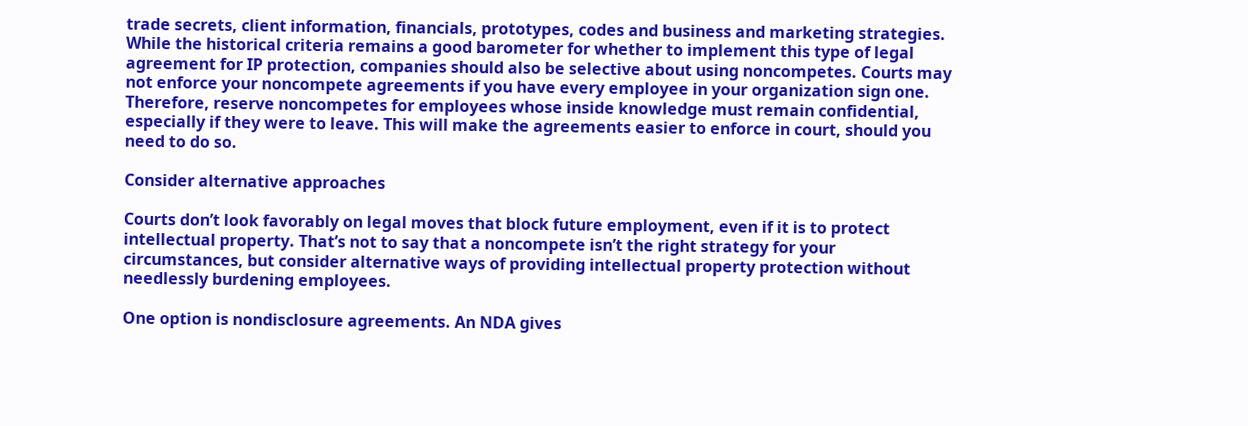trade secrets, client information, financials, prototypes, codes and business and marketing strategies. While the historical criteria remains a good barometer for whether to implement this type of legal agreement for IP protection, companies should also be selective about using noncompetes. Courts may not enforce your noncompete agreements if you have every employee in your organization sign one. Therefore, reserve noncompetes for employees whose inside knowledge must remain confidential, especially if they were to leave. This will make the agreements easier to enforce in court, should you need to do so.

Consider alternative approaches

Courts don’t look favorably on legal moves that block future employment, even if it is to protect intellectual property. That’s not to say that a noncompete isn’t the right strategy for your circumstances, but consider alternative ways of providing intellectual property protection without needlessly burdening employees.

One option is nondisclosure agreements. An NDA gives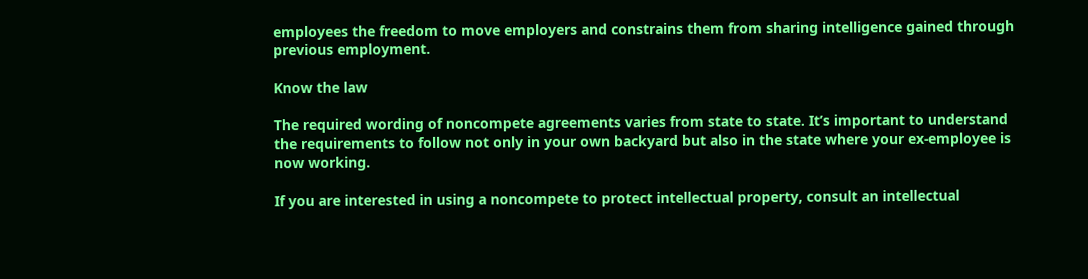employees the freedom to move employers and constrains them from sharing intelligence gained through previous employment.

Know the law

The required wording of noncompete agreements varies from state to state. It’s important to understand the requirements to follow not only in your own backyard but also in the state where your ex-employee is now working.

If you are interested in using a noncompete to protect intellectual property, consult an intellectual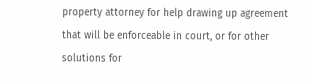property attorney for help drawing up agreement that will be enforceable in court, or for other solutions for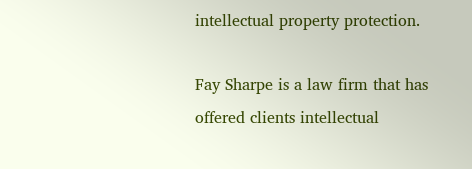intellectual property protection.

Fay Sharpe is a law firm that has offered clients intellectual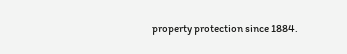property protection since 1884.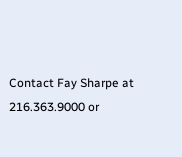Contact Fay Sharpe at 216.363.9000 or